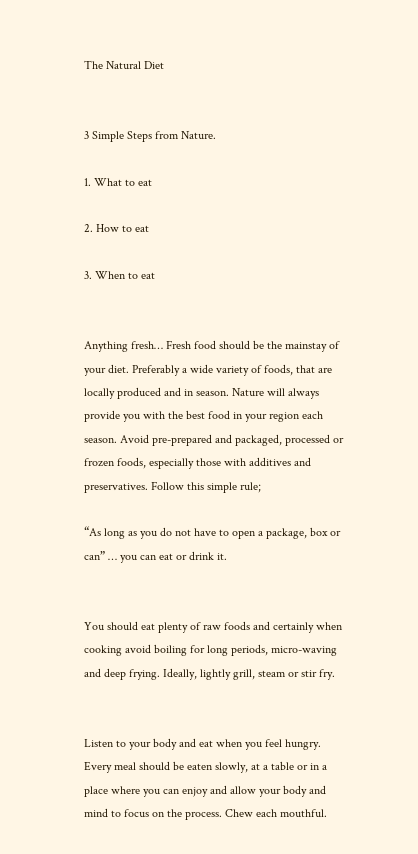The Natural Diet


3 Simple Steps from Nature.

1. What to eat

2. How to eat

3. When to eat


Anything fresh… Fresh food should be the mainstay of your diet. Preferably a wide variety of foods, that are locally produced and in season. Nature will always provide you with the best food in your region each season. Avoid pre-prepared and packaged, processed or frozen foods, especially those with additives and preservatives. Follow this simple rule;

“As long as you do not have to open a package, box or can” … you can eat or drink it.


You should eat plenty of raw foods and certainly when cooking avoid boiling for long periods, micro-waving and deep frying. Ideally, lightly grill, steam or stir fry.


Listen to your body and eat when you feel hungry. Every meal should be eaten slowly, at a table or in a place where you can enjoy and allow your body and mind to focus on the process. Chew each mouthful.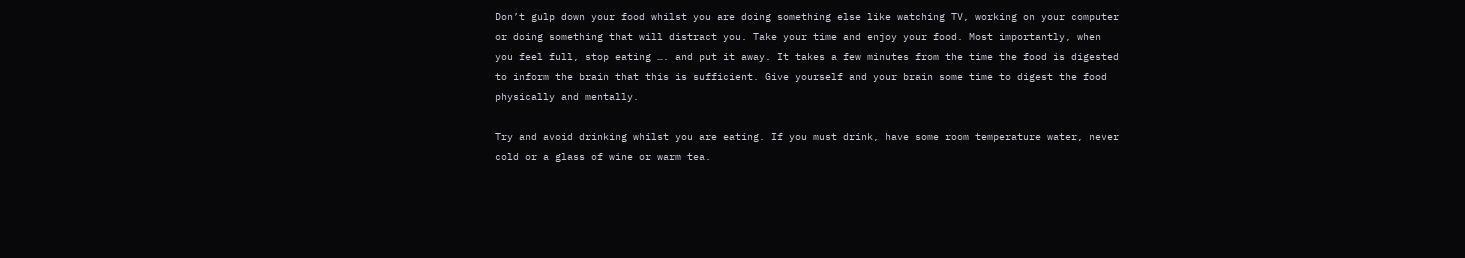Don’t gulp down your food whilst you are doing something else like watching TV, working on your computer or doing something that will distract you. Take your time and enjoy your food. Most importantly, when you feel full, stop eating …. and put it away. It takes a few minutes from the time the food is digested to inform the brain that this is sufficient. Give yourself and your brain some time to digest the food physically and mentally.

Try and avoid drinking whilst you are eating. If you must drink, have some room temperature water, never cold or a glass of wine or warm tea.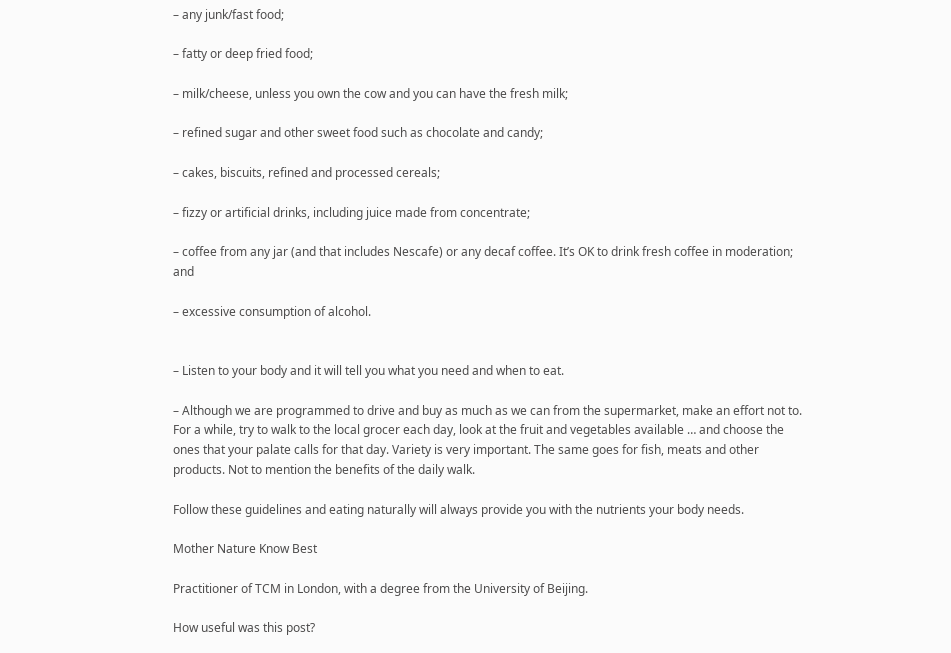– any junk/fast food;

– fatty or deep fried food;

– milk/cheese, unless you own the cow and you can have the fresh milk;

– refined sugar and other sweet food such as chocolate and candy;

– cakes, biscuits, refined and processed cereals;

– fizzy or artificial drinks, including juice made from concentrate;

– coffee from any jar (and that includes Nescafe) or any decaf coffee. It’s OK to drink fresh coffee in moderation; and

– excessive consumption of alcohol.


– Listen to your body and it will tell you what you need and when to eat.

– Although we are programmed to drive and buy as much as we can from the supermarket, make an effort not to. For a while, try to walk to the local grocer each day, look at the fruit and vegetables available … and choose the ones that your palate calls for that day. Variety is very important. The same goes for fish, meats and other products. Not to mention the benefits of the daily walk.

Follow these guidelines and eating naturally will always provide you with the nutrients your body needs.

Mother Nature Know Best

Practitioner of TCM in London, with a degree from the University of Beijing.

How useful was this post?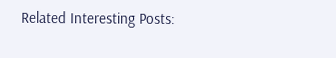Related Interesting Posts: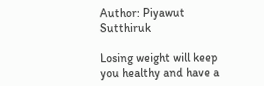Author: Piyawut Sutthiruk

Losing weight will keep you healthy and have a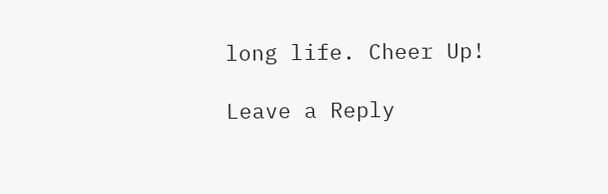long life. Cheer Up!

Leave a Reply